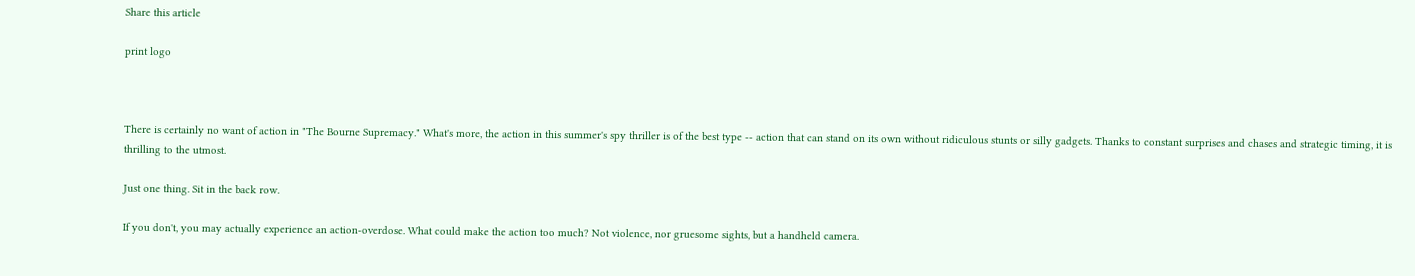Share this article

print logo



There is certainly no want of action in "The Bourne Supremacy." What's more, the action in this summer's spy thriller is of the best type -- action that can stand on its own without ridiculous stunts or silly gadgets. Thanks to constant surprises and chases and strategic timing, it is thrilling to the utmost.

Just one thing. Sit in the back row.

If you don't, you may actually experience an action-overdose. What could make the action too much? Not violence, nor gruesome sights, but a handheld camera.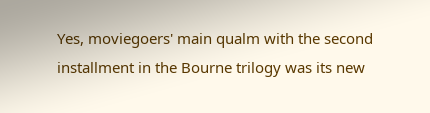Yes, moviegoers' main qualm with the second installment in the Bourne trilogy was its new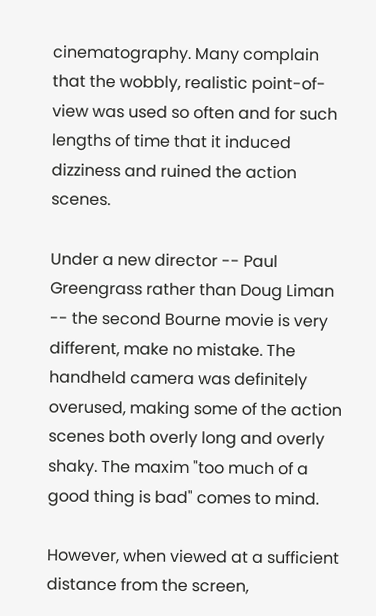cinematography. Many complain that the wobbly, realistic point-of-view was used so often and for such lengths of time that it induced dizziness and ruined the action scenes.

Under a new director -- Paul Greengrass rather than Doug Liman -- the second Bourne movie is very different, make no mistake. The handheld camera was definitely overused, making some of the action scenes both overly long and overly shaky. The maxim "too much of a good thing is bad" comes to mind.

However, when viewed at a sufficient distance from the screen,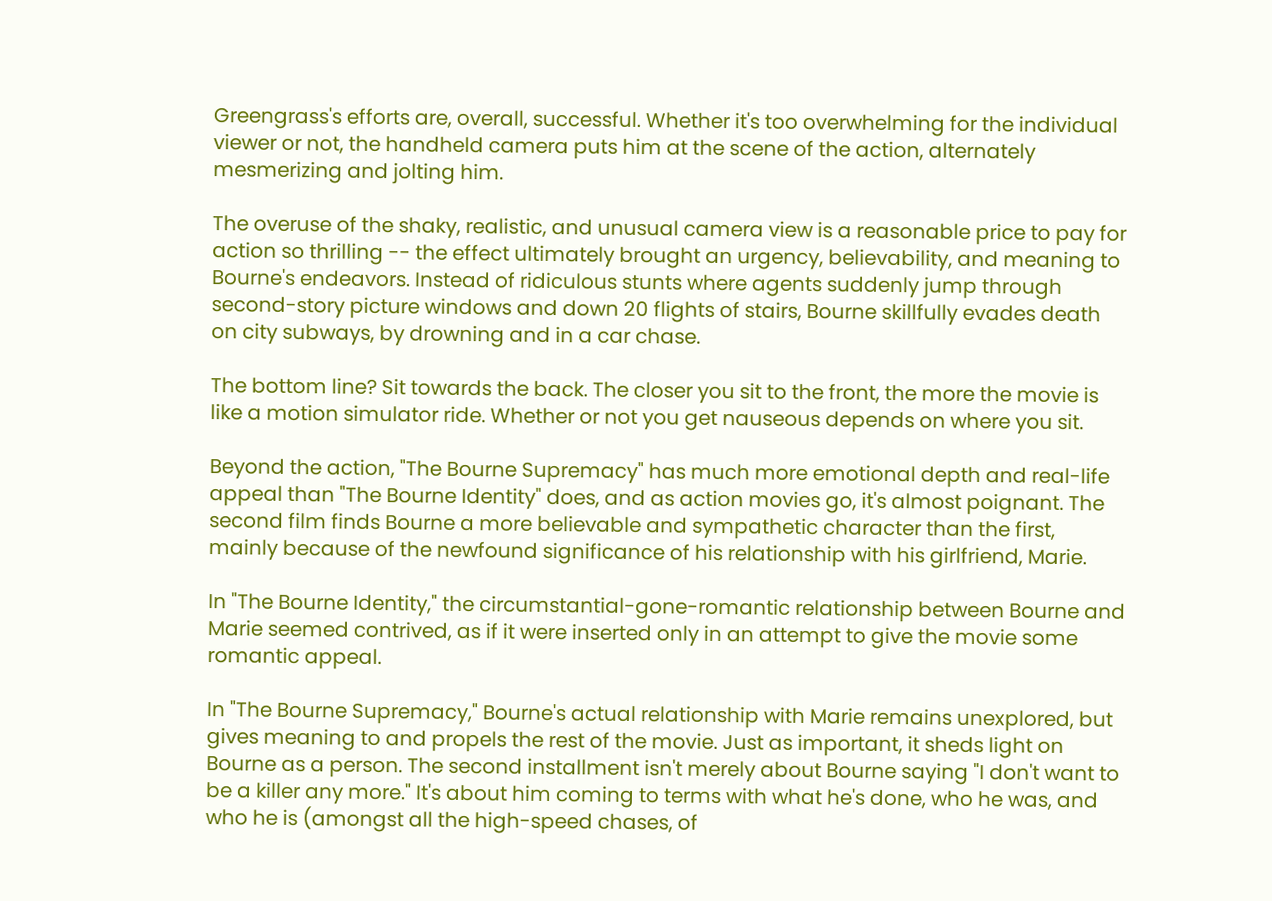Greengrass's efforts are, overall, successful. Whether it's too overwhelming for the individual viewer or not, the handheld camera puts him at the scene of the action, alternately mesmerizing and jolting him.

The overuse of the shaky, realistic, and unusual camera view is a reasonable price to pay for action so thrilling -- the effect ultimately brought an urgency, believability, and meaning to Bourne's endeavors. Instead of ridiculous stunts where agents suddenly jump through second-story picture windows and down 20 flights of stairs, Bourne skillfully evades death on city subways, by drowning and in a car chase.

The bottom line? Sit towards the back. The closer you sit to the front, the more the movie is like a motion simulator ride. Whether or not you get nauseous depends on where you sit.

Beyond the action, "The Bourne Supremacy" has much more emotional depth and real-life appeal than "The Bourne Identity" does, and as action movies go, it's almost poignant. The second film finds Bourne a more believable and sympathetic character than the first, mainly because of the newfound significance of his relationship with his girlfriend, Marie.

In "The Bourne Identity," the circumstantial-gone-romantic relationship between Bourne and Marie seemed contrived, as if it were inserted only in an attempt to give the movie some romantic appeal.

In "The Bourne Supremacy," Bourne's actual relationship with Marie remains unexplored, but gives meaning to and propels the rest of the movie. Just as important, it sheds light on Bourne as a person. The second installment isn't merely about Bourne saying "I don't want to be a killer any more." It's about him coming to terms with what he's done, who he was, and who he is (amongst all the high-speed chases, of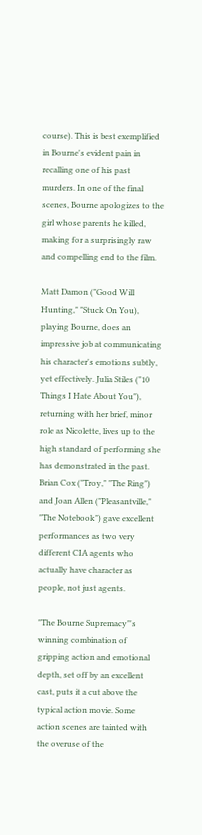course). This is best exemplified in Bourne's evident pain in recalling one of his past murders. In one of the final scenes, Bourne apologizes to the girl whose parents he killed, making for a surprisingly raw and compelling end to the film.

Matt Damon ("Good Will Hunting," "Stuck On You), playing Bourne, does an impressive job at communicating his character's emotions subtly, yet effectively. Julia Stiles ("10 Things I Hate About You"), returning with her brief, minor role as Nicolette, lives up to the high standard of performing she has demonstrated in the past. Brian Cox ("Troy," "The Ring") and Joan Allen ("Pleasantville," "The Notebook") gave excellent performances as two very different CIA agents who actually have character as people, not just agents.

"The Bourne Supremacy"'s winning combination of gripping action and emotional depth, set off by an excellent cast, puts it a cut above the typical action movie. Some action scenes are tainted with the overuse of the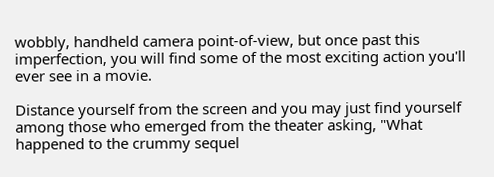wobbly, handheld camera point-of-view, but once past this imperfection, you will find some of the most exciting action you'll ever see in a movie.

Distance yourself from the screen and you may just find yourself among those who emerged from the theater asking, "What happened to the crummy sequel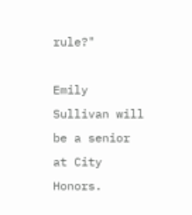rule?"

Emily Sullivan will be a senior at City Honors.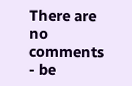There are no comments - be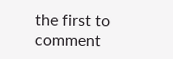the first to comment